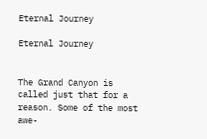Eternal Journey

Eternal Journey


The Grand Canyon is called just that for a reason. Some of the most awe-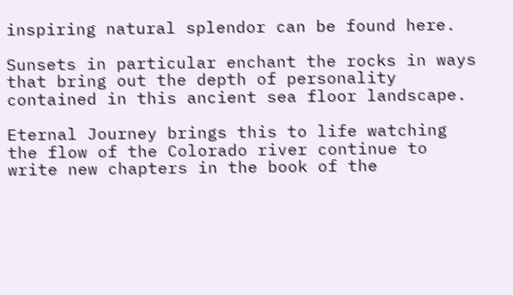inspiring natural splendor can be found here.

Sunsets in particular enchant the rocks in ways that bring out the depth of personality contained in this ancient sea floor landscape.

Eternal Journey brings this to life watching the flow of the Colorado river continue to write new chapters in the book of the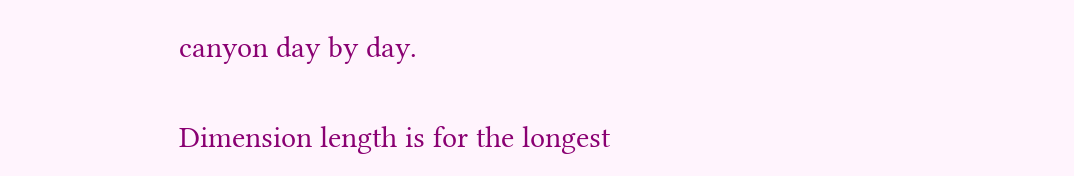canyon day by day.

Dimension length is for the longest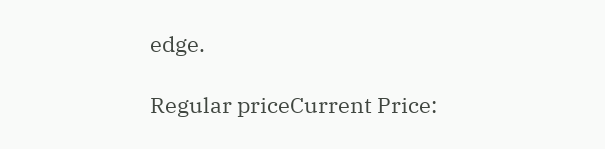edge.

Regular priceCurrent Price: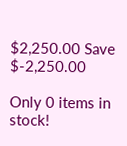$2,250.00 Save $-2,250.00

Only 0 items in stock!